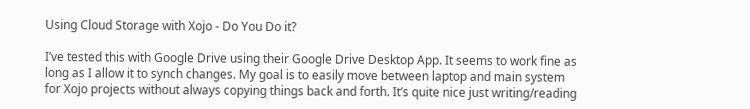Using Cloud Storage with Xojo - Do You Do it?

I’ve tested this with Google Drive using their Google Drive Desktop App. It seems to work fine as long as I allow it to synch changes. My goal is to easily move between laptop and main system for Xojo projects without always copying things back and forth. It’s quite nice just writing/reading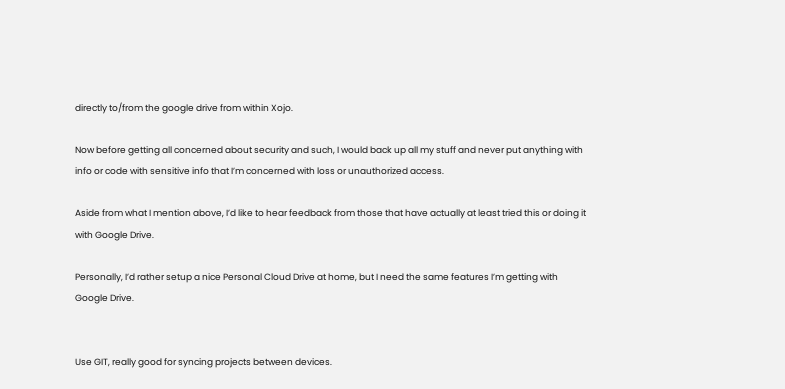directly to/from the google drive from within Xojo.

Now before getting all concerned about security and such, I would back up all my stuff and never put anything with info or code with sensitive info that I’m concerned with loss or unauthorized access.

Aside from what I mention above, I’d like to hear feedback from those that have actually at least tried this or doing it with Google Drive.

Personally, I’d rather setup a nice Personal Cloud Drive at home, but I need the same features I’m getting with Google Drive.


Use GIT, really good for syncing projects between devices.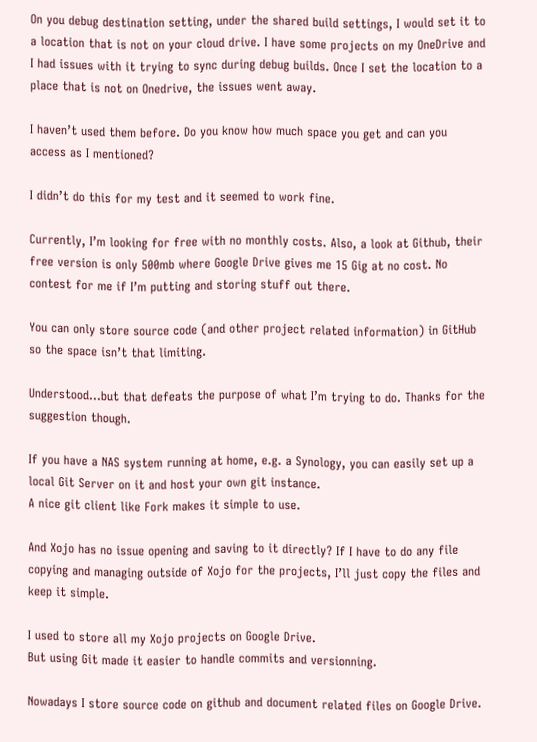On you debug destination setting, under the shared build settings, I would set it to a location that is not on your cloud drive. I have some projects on my OneDrive and I had issues with it trying to sync during debug builds. Once I set the location to a place that is not on Onedrive, the issues went away.

I haven’t used them before. Do you know how much space you get and can you access as I mentioned?

I didn’t do this for my test and it seemed to work fine.

Currently, I’m looking for free with no monthly costs. Also, a look at Github, their free version is only 500mb where Google Drive gives me 15 Gig at no cost. No contest for me if I’m putting and storing stuff out there.

You can only store source code (and other project related information) in GitHub so the space isn’t that limiting.

Understood…but that defeats the purpose of what I’m trying to do. Thanks for the suggestion though.

If you have a NAS system running at home, e.g. a Synology, you can easily set up a local Git Server on it and host your own git instance.
A nice git client like Fork makes it simple to use.

And Xojo has no issue opening and saving to it directly? If I have to do any file copying and managing outside of Xojo for the projects, I’ll just copy the files and keep it simple.

I used to store all my Xojo projects on Google Drive.
But using Git made it easier to handle commits and versionning.

Nowadays I store source code on github and document related files on Google Drive.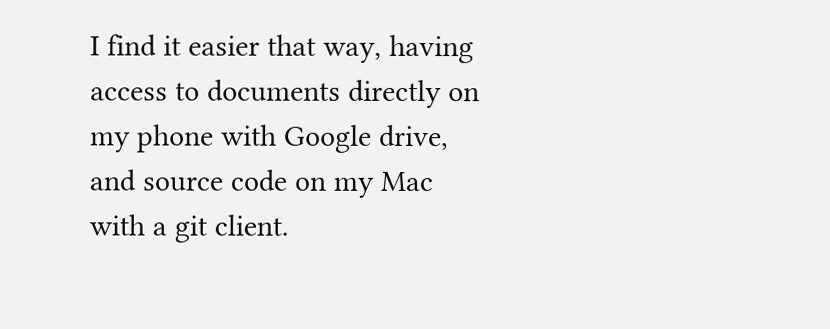I find it easier that way, having access to documents directly on my phone with Google drive, and source code on my Mac with a git client.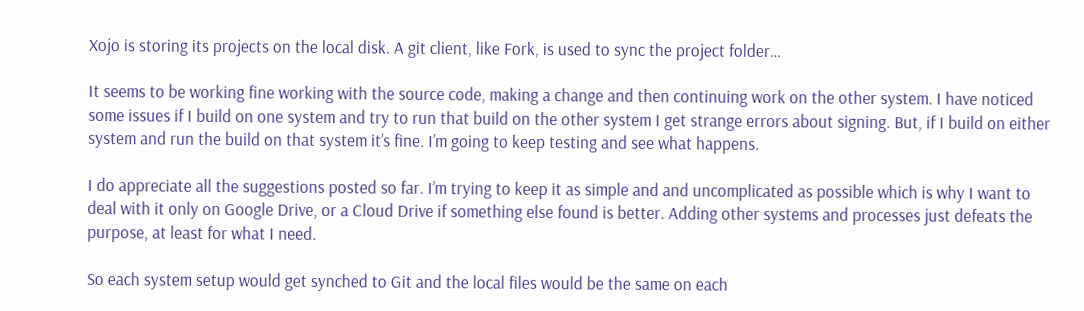Xojo is storing its projects on the local disk. A git client, like Fork, is used to sync the project folder…

It seems to be working fine working with the source code, making a change and then continuing work on the other system. I have noticed some issues if I build on one system and try to run that build on the other system I get strange errors about signing. But, if I build on either system and run the build on that system it’s fine. I’m going to keep testing and see what happens.

I do appreciate all the suggestions posted so far. I’m trying to keep it as simple and and uncomplicated as possible which is why I want to deal with it only on Google Drive, or a Cloud Drive if something else found is better. Adding other systems and processes just defeats the purpose, at least for what I need.

So each system setup would get synched to Git and the local files would be the same on each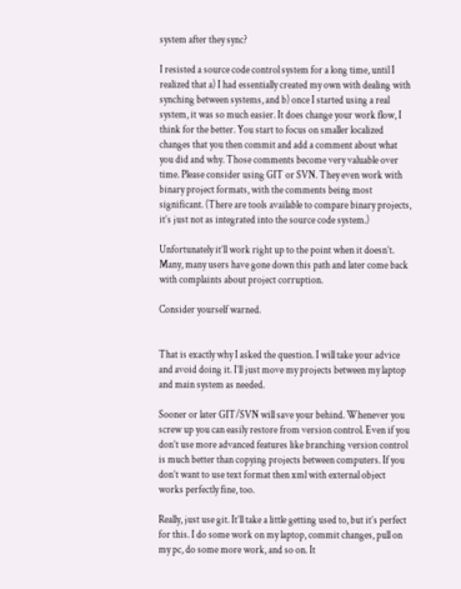system after they sync?

I resisted a source code control system for a long time, until I realized that a) I had essentially created my own with dealing with synching between systems, and b) once I started using a real system, it was so much easier. It does change your work flow, I think for the better. You start to focus on smaller localized changes that you then commit and add a comment about what you did and why. Those comments become very valuable over time. Please consider using GIT or SVN. They even work with binary project formats, with the comments being most significant. (There are tools available to compare binary projects, it’s just not as integrated into the source code system.)

Unfortunately it’ll work right up to the point when it doesn’t. Many, many users have gone down this path and later come back with complaints about project corruption.

Consider yourself warned.


That is exactly why I asked the question. I will take your advice and avoid doing it. I’ll just move my projects between my laptop and main system as needed.

Sooner or later GIT/SVN will save your behind. Whenever you screw up you can easily restore from version control. Even if you don’t use more advanced features like branching version control is much better than copying projects between computers. If you don’t want to use text format then xml with external object works perfectly fine, too.

Really, just use git. It’ll take a little getting used to, but it’s perfect for this. I do some work on my laptop, commit changes, pull on my pc, do some more work, and so on. It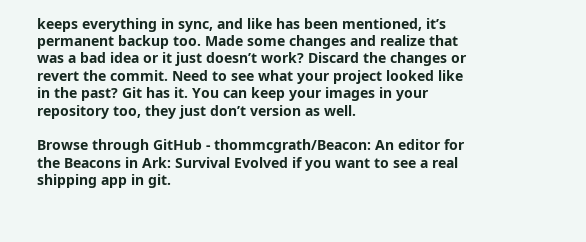keeps everything in sync, and like has been mentioned, it’s permanent backup too. Made some changes and realize that was a bad idea or it just doesn’t work? Discard the changes or revert the commit. Need to see what your project looked like in the past? Git has it. You can keep your images in your repository too, they just don’t version as well.

Browse through GitHub - thommcgrath/Beacon: An editor for the Beacons in Ark: Survival Evolved if you want to see a real shipping app in git.